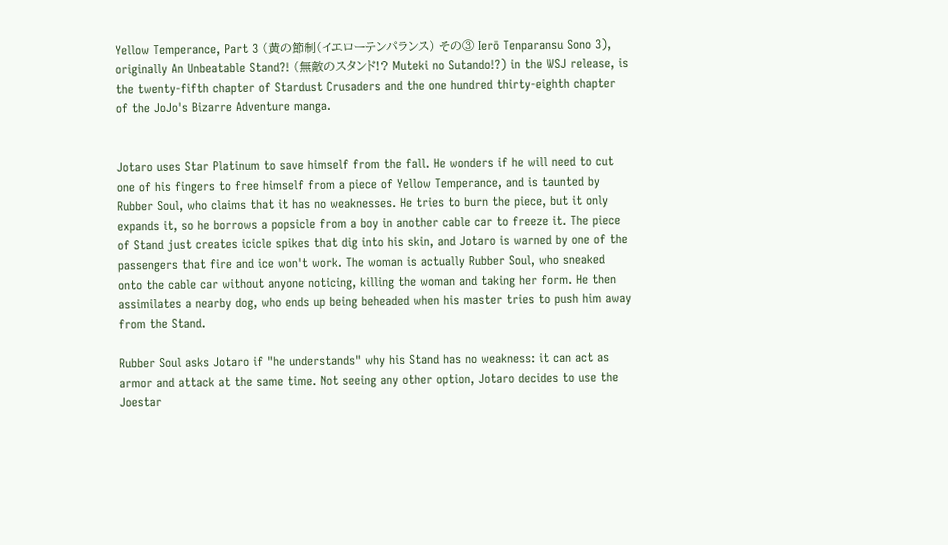Yellow Temperance, Part 3 (黄の節制(イエローテンパランス) その③ Ierō Tenparansu Sono 3), originally An Unbeatable Stand?! (無敵のスタンド!? Muteki no Sutando!?) in the WSJ release, is the twenty-fifth chapter of Stardust Crusaders and the one hundred thirty-eighth chapter of the JoJo's Bizarre Adventure manga.


Jotaro uses Star Platinum to save himself from the fall. He wonders if he will need to cut one of his fingers to free himself from a piece of Yellow Temperance, and is taunted by Rubber Soul, who claims that it has no weaknesses. He tries to burn the piece, but it only expands it, so he borrows a popsicle from a boy in another cable car to freeze it. The piece of Stand just creates icicle spikes that dig into his skin, and Jotaro is warned by one of the passengers that fire and ice won't work. The woman is actually Rubber Soul, who sneaked onto the cable car without anyone noticing, killing the woman and taking her form. He then assimilates a nearby dog, who ends up being beheaded when his master tries to push him away from the Stand.

Rubber Soul asks Jotaro if "he understands" why his Stand has no weakness: it can act as armor and attack at the same time. Not seeing any other option, Jotaro decides to use the Joestar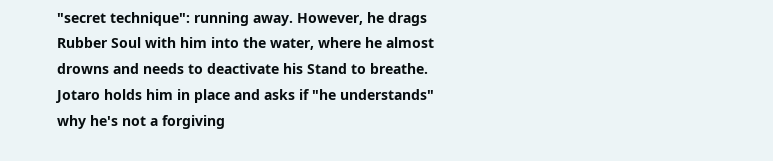"secret technique": running away. However, he drags Rubber Soul with him into the water, where he almost drowns and needs to deactivate his Stand to breathe. Jotaro holds him in place and asks if "he understands" why he's not a forgiving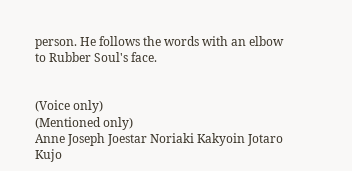person. He follows the words with an elbow to Rubber Soul's face.


(Voice only)
(Mentioned only)
Anne Joseph Joestar Noriaki Kakyoin Jotaro Kujo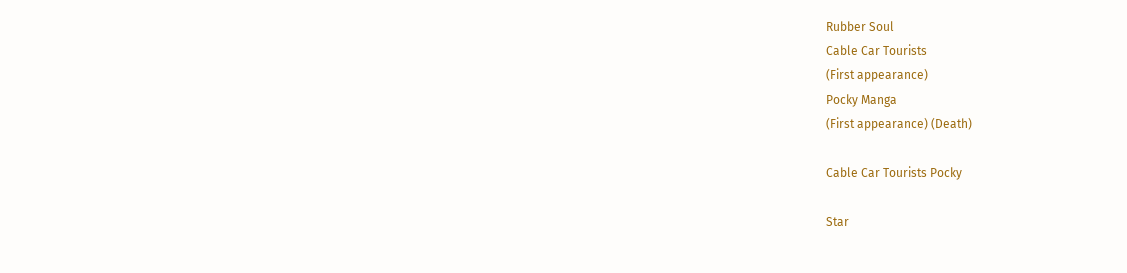Rubber Soul
Cable Car Tourists
(First appearance)
Pocky Manga
(First appearance) (Death)

Cable Car Tourists Pocky

Star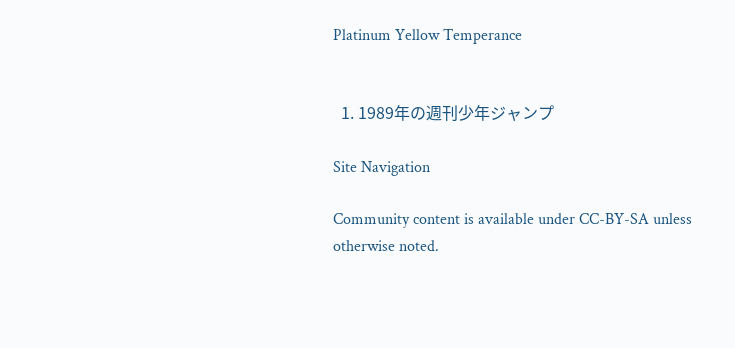Platinum Yellow Temperance


  1. 1989年の週刊少年ジャンプ

Site Navigation

Community content is available under CC-BY-SA unless otherwise noted.